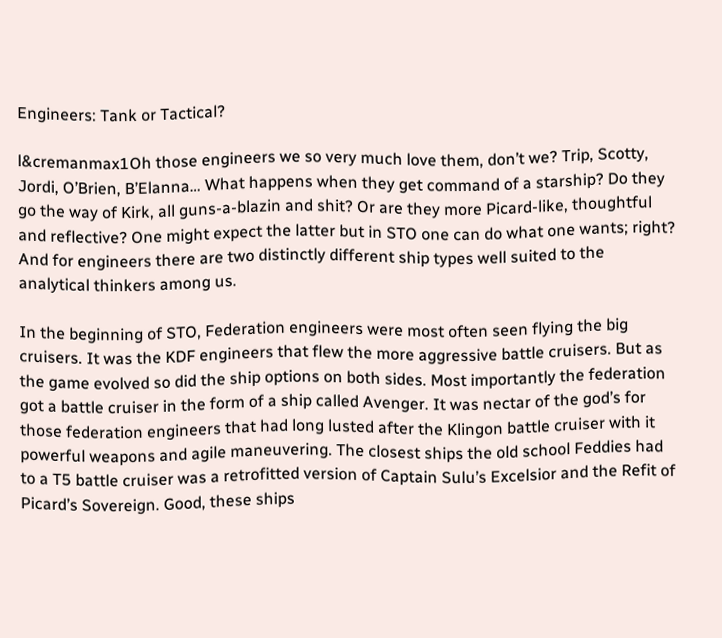Engineers: Tank or Tactical?

l&cremanmax1Oh those engineers we so very much love them, don’t we? Trip, Scotty, Jordi, O’Brien, B’Elanna… What happens when they get command of a starship? Do they go the way of Kirk, all guns-a-blazin and shit? Or are they more Picard-like, thoughtful and reflective? One might expect the latter but in STO one can do what one wants; right?  And for engineers there are two distinctly different ship types well suited to the analytical thinkers among us.

In the beginning of STO, Federation engineers were most often seen flying the big cruisers. It was the KDF engineers that flew the more aggressive battle cruisers. But as the game evolved so did the ship options on both sides. Most importantly the federation got a battle cruiser in the form of a ship called Avenger. It was nectar of the god’s for those federation engineers that had long lusted after the Klingon battle cruiser with it powerful weapons and agile maneuvering. The closest ships the old school Feddies had to a T5 battle cruiser was a retrofitted version of Captain Sulu’s Excelsior and the Refit of Picard’s Sovereign. Good, these ships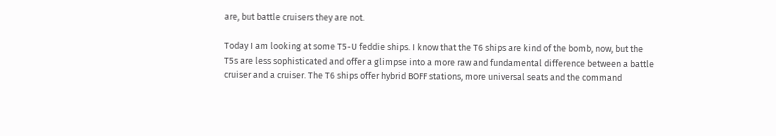are, but battle cruisers they are not.

Today I am looking at some T5-U feddie ships. I know that the T6 ships are kind of the bomb, now, but the T5s are less sophisticated and offer a glimpse into a more raw and fundamental difference between a battle cruiser and a cruiser. The T6 ships offer hybrid BOFF stations, more universal seats and the command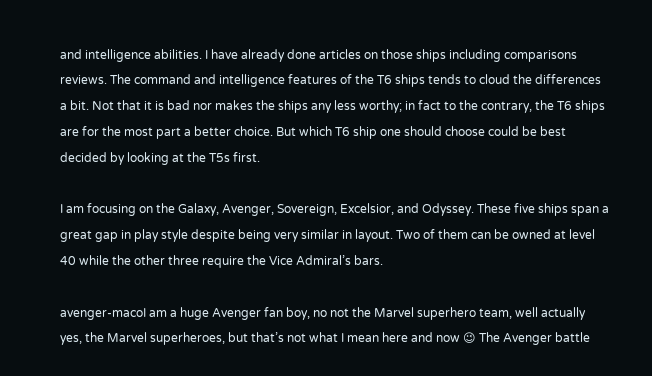and intelligence abilities. I have already done articles on those ships including comparisons reviews. The command and intelligence features of the T6 ships tends to cloud the differences a bit. Not that it is bad nor makes the ships any less worthy; in fact to the contrary, the T6 ships are for the most part a better choice. But which T6 ship one should choose could be best decided by looking at the T5s first.

I am focusing on the Galaxy, Avenger, Sovereign, Excelsior, and Odyssey. These five ships span a great gap in play style despite being very similar in layout. Two of them can be owned at level 40 while the other three require the Vice Admiral’s bars.

avenger-macoI am a huge Avenger fan boy, no not the Marvel superhero team, well actually yes, the Marvel superheroes, but that’s not what I mean here and now 😉 The Avenger battle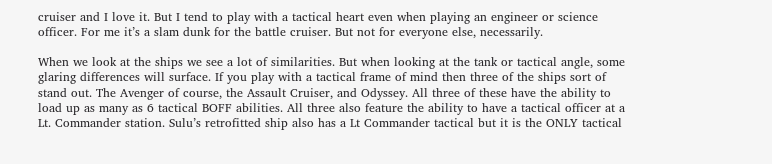cruiser and I love it. But I tend to play with a tactical heart even when playing an engineer or science officer. For me it’s a slam dunk for the battle cruiser. But not for everyone else, necessarily.

When we look at the ships we see a lot of similarities. But when looking at the tank or tactical angle, some glaring differences will surface. If you play with a tactical frame of mind then three of the ships sort of stand out. The Avenger of course, the Assault Cruiser, and Odyssey. All three of these have the ability to load up as many as 6 tactical BOFF abilities. All three also feature the ability to have a tactical officer at a Lt. Commander station. Sulu’s retrofitted ship also has a Lt Commander tactical but it is the ONLY tactical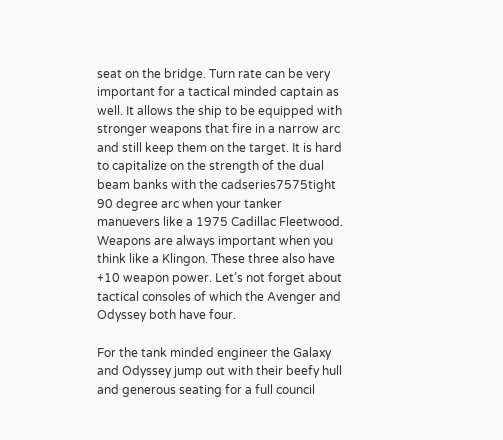seat on the bridge. Turn rate can be very important for a tactical minded captain as well. It allows the ship to be equipped with stronger weapons that fire in a narrow arc and still keep them on the target. It is hard to capitalize on the strength of the dual beam banks with the cadseries7575tight 90 degree arc when your tanker manuevers like a 1975 Cadillac Fleetwood. Weapons are always important when you think like a Klingon. These three also have +10 weapon power. Let’s not forget about tactical consoles of which the Avenger and Odyssey both have four.

For the tank minded engineer the Galaxy and Odyssey jump out with their beefy hull and generous seating for a full council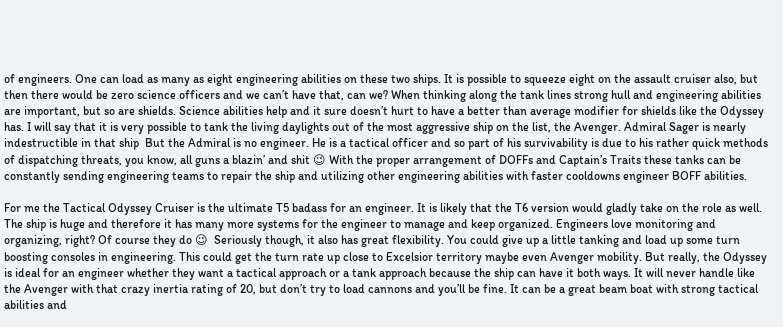of engineers. One can load as many as eight engineering abilities on these two ships. It is possible to squeeze eight on the assault cruiser also, but then there would be zero science officers and we can’t have that, can we? When thinking along the tank lines strong hull and engineering abilities are important, but so are shields. Science abilities help and it sure doesn’t hurt to have a better than average modifier for shields like the Odyssey has. I will say that it is very possible to tank the living daylights out of the most aggressive ship on the list, the Avenger. Admiral Sager is nearly indestructible in that ship  But the Admiral is no engineer. He is a tactical officer and so part of his survivability is due to his rather quick methods of dispatching threats, you know, all guns a blazin’ and shit 😉 With the proper arrangement of DOFFs and Captain’s Traits these tanks can be constantly sending engineering teams to repair the ship and utilizing other engineering abilities with faster cooldowns engineer BOFF abilities.

For me the Tactical Odyssey Cruiser is the ultimate T5 badass for an engineer. It is likely that the T6 version would gladly take on the role as well. The ship is huge and therefore it has many more systems for the engineer to manage and keep organized. Engineers love monitoring and organizing, right? Of course they do 😉  Seriously though, it also has great flexibility. You could give up a little tanking and load up some turn boosting consoles in engineering. This could get the turn rate up close to Excelsior territory maybe even Avenger mobility. But really, the Odyssey is ideal for an engineer whether they want a tactical approach or a tank approach because the ship can have it both ways. It will never handle like the Avenger with that crazy inertia rating of 20, but don’t try to load cannons and you’ll be fine. It can be a great beam boat with strong tactical abilities and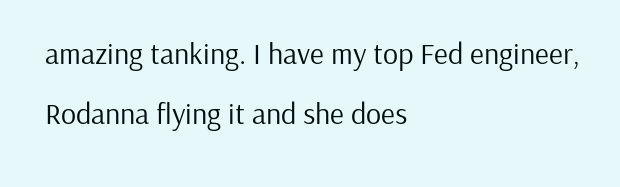amazing tanking. I have my top Fed engineer, Rodanna flying it and she does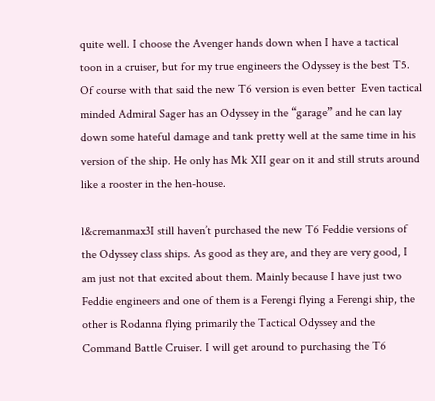quite well. I choose the Avenger hands down when I have a tactical toon in a cruiser, but for my true engineers the Odyssey is the best T5. Of course with that said the new T6 version is even better  Even tactical minded Admiral Sager has an Odyssey in the “garage” and he can lay down some hateful damage and tank pretty well at the same time in his version of the ship. He only has Mk XII gear on it and still struts around like a rooster in the hen-house.

l&cremanmax3I still haven’t purchased the new T6 Feddie versions of the Odyssey class ships. As good as they are, and they are very good, I am just not that excited about them. Mainly because I have just two Feddie engineers and one of them is a Ferengi flying a Ferengi ship, the other is Rodanna flying primarily the Tactical Odyssey and the Command Battle Cruiser. I will get around to purchasing the T6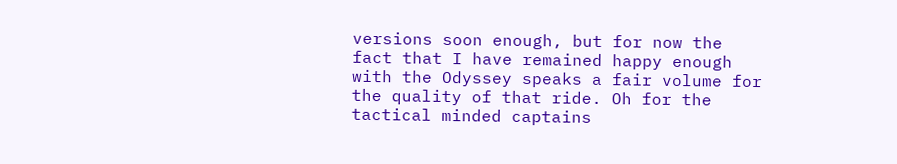versions soon enough, but for now the fact that I have remained happy enough with the Odyssey speaks a fair volume for the quality of that ride. Oh for the tactical minded captains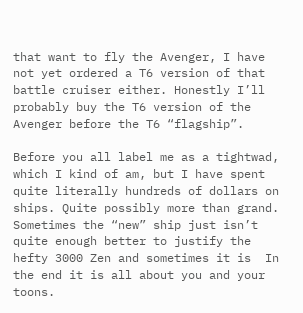that want to fly the Avenger, I have not yet ordered a T6 version of that battle cruiser either. Honestly I’ll probably buy the T6 version of the Avenger before the T6 “flagship”.

Before you all label me as a tightwad, which I kind of am, but I have spent quite literally hundreds of dollars on ships. Quite possibly more than grand. Sometimes the “new” ship just isn’t quite enough better to justify the hefty 3000 Zen and sometimes it is  In the end it is all about you and your toons.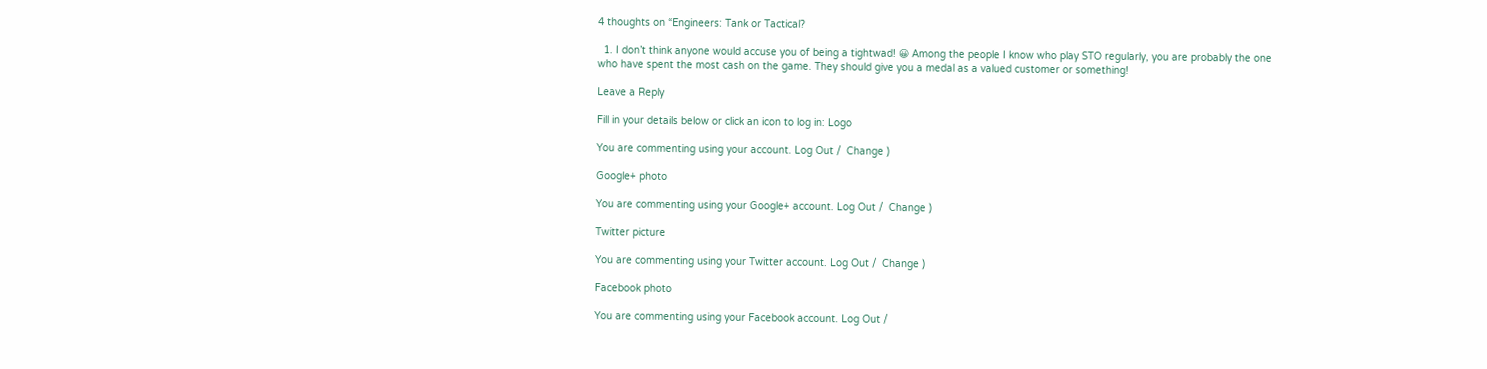4 thoughts on “Engineers: Tank or Tactical?

  1. I don’t think anyone would accuse you of being a tightwad! 😀 Among the people I know who play STO regularly, you are probably the one who have spent the most cash on the game. They should give you a medal as a valued customer or something!

Leave a Reply

Fill in your details below or click an icon to log in: Logo

You are commenting using your account. Log Out /  Change )

Google+ photo

You are commenting using your Google+ account. Log Out /  Change )

Twitter picture

You are commenting using your Twitter account. Log Out /  Change )

Facebook photo

You are commenting using your Facebook account. Log Out /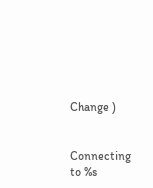Change )


Connecting to %s